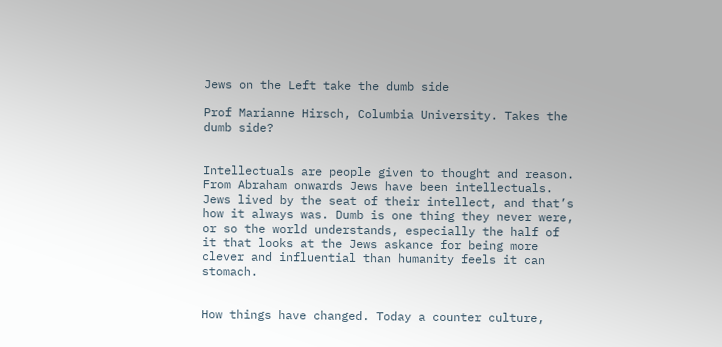Jews on the Left take the dumb side

Prof Marianne Hirsch, Columbia University. Takes the dumb side?


Intellectuals are people given to thought and reason. From Abraham onwards Jews have been intellectuals. Jews lived by the seat of their intellect, and that’s how it always was. Dumb is one thing they never were, or so the world understands, especially the half of it that looks at the Jews askance for being more clever and influential than humanity feels it can stomach.


How things have changed. Today a counter culture,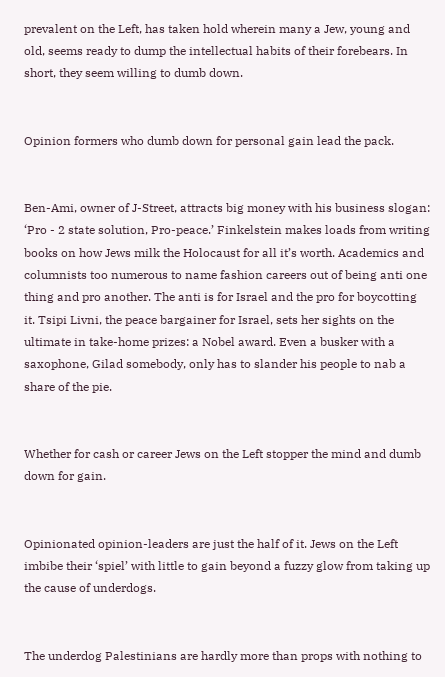prevalent on the Left, has taken hold wherein many a Jew, young and old, seems ready to dump the intellectual habits of their forebears. In short, they seem willing to dumb down.


Opinion formers who dumb down for personal gain lead the pack.


Ben-Ami, owner of J-Street, attracts big money with his business slogan: ‘Pro - 2 state solution, Pro-peace.’ Finkelstein makes loads from writing books on how Jews milk the Holocaust for all it’s worth. Academics and columnists too numerous to name fashion careers out of being anti one thing and pro another. The anti is for Israel and the pro for boycotting it. Tsipi Livni, the peace bargainer for Israel, sets her sights on the ultimate in take-home prizes: a Nobel award. Even a busker with a saxophone, Gilad somebody, only has to slander his people to nab a share of the pie.


Whether for cash or career Jews on the Left stopper the mind and dumb down for gain.


Opinionated opinion-leaders are just the half of it. Jews on the Left imbibe their ‘spiel’ with little to gain beyond a fuzzy glow from taking up the cause of underdogs.


The underdog Palestinians are hardly more than props with nothing to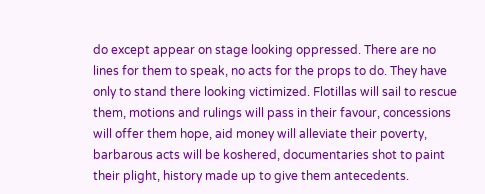do except appear on stage looking oppressed. There are no lines for them to speak, no acts for the props to do. They have only to stand there looking victimized. Flotillas will sail to rescue them, motions and rulings will pass in their favour, concessions will offer them hope, aid money will alleviate their poverty, barbarous acts will be koshered, documentaries shot to paint their plight, history made up to give them antecedents.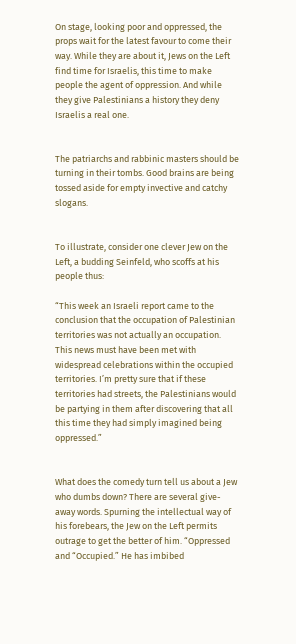On stage, looking poor and oppressed, the props wait for the latest favour to come their way. While they are about it, Jews on the Left find time for Israelis, this time to make people the agent of oppression. And while they give Palestinians a history they deny Israelis a real one.


The patriarchs and rabbinic masters should be turning in their tombs. Good brains are being tossed aside for empty invective and catchy slogans.


To illustrate, consider one clever Jew on the Left, a budding Seinfeld, who scoffs at his people thus:

“This week an Israeli report came to the conclusion that the occupation of Palestinian territories was not actually an occupation. This news must have been met with widespread celebrations within the occupied territories. I’m pretty sure that if these territories had streets, the Palestinians would be partying in them after discovering that all this time they had simply imagined being oppressed.”


What does the comedy turn tell us about a Jew who dumbs down? There are several give-away words. Spurning the intellectual way of his forebears, the Jew on the Left permits outrage to get the better of him. “Oppressed and “Occupied.” He has imbibed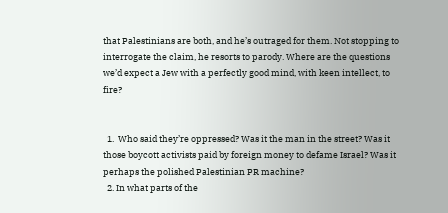that Palestinians are both, and he’s outraged for them. Not stopping to interrogate the claim, he resorts to parody. Where are the questions we’d expect a Jew with a perfectly good mind, with keen intellect, to fire?


  1.  Who said they’re oppressed? Was it the man in the street? Was it those boycott activists paid by foreign money to defame Israel? Was it perhaps the polished Palestinian PR machine?
  2. In what parts of the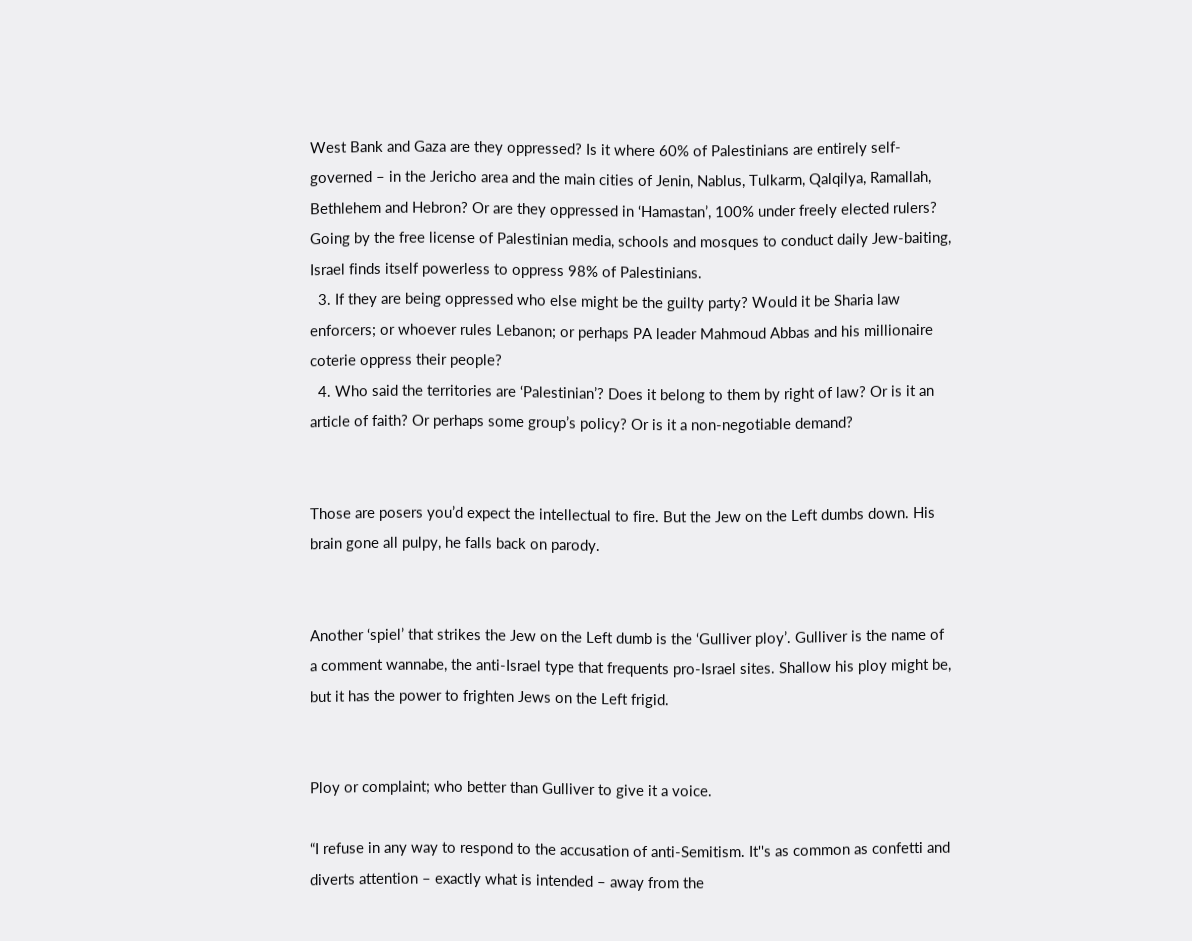West Bank and Gaza are they oppressed? Is it where 60% of Palestinians are entirely self-governed – in the Jericho area and the main cities of Jenin, Nablus, Tulkarm, Qalqilya, Ramallah, Bethlehem and Hebron? Or are they oppressed in ‘Hamastan’, 100% under freely elected rulers? Going by the free license of Palestinian media, schools and mosques to conduct daily Jew-baiting, Israel finds itself powerless to oppress 98% of Palestinians.
  3. If they are being oppressed who else might be the guilty party? Would it be Sharia law enforcers; or whoever rules Lebanon; or perhaps PA leader Mahmoud Abbas and his millionaire coterie oppress their people?
  4. Who said the territories are ‘Palestinian’? Does it belong to them by right of law? Or is it an article of faith? Or perhaps some group’s policy? Or is it a non-negotiable demand?


Those are posers you’d expect the intellectual to fire. But the Jew on the Left dumbs down. His brain gone all pulpy, he falls back on parody.


Another ‘spiel’ that strikes the Jew on the Left dumb is the ‘Gulliver ploy’. Gulliver is the name of a comment wannabe, the anti-Israel type that frequents pro-Israel sites. Shallow his ploy might be, but it has the power to frighten Jews on the Left frigid.


Ploy or complaint; who better than Gulliver to give it a voice.

“I refuse in any way to respond to the accusation of anti-Semitism. It''s as common as confetti and diverts attention – exactly what is intended – away from the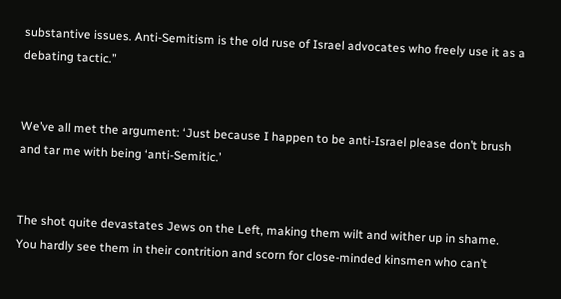substantive issues. Anti-Semitism is the old ruse of Israel advocates who freely use it as a debating tactic.”


We’ve all met the argument: ‘Just because I happen to be anti-Israel please don’t brush and tar me with being ‘anti-Semitic.’


The shot quite devastates Jews on the Left, making them wilt and wither up in shame. You hardly see them in their contrition and scorn for close-minded kinsmen who can’t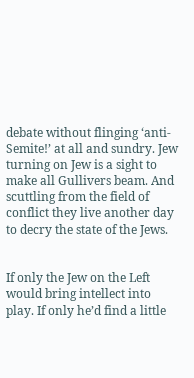debate without flinging ‘anti-Semite!’ at all and sundry. Jew turning on Jew is a sight to make all Gullivers beam. And scuttling from the field of conflict they live another day to decry the state of the Jews.


If only the Jew on the Left would bring intellect into play. If only he’d find a little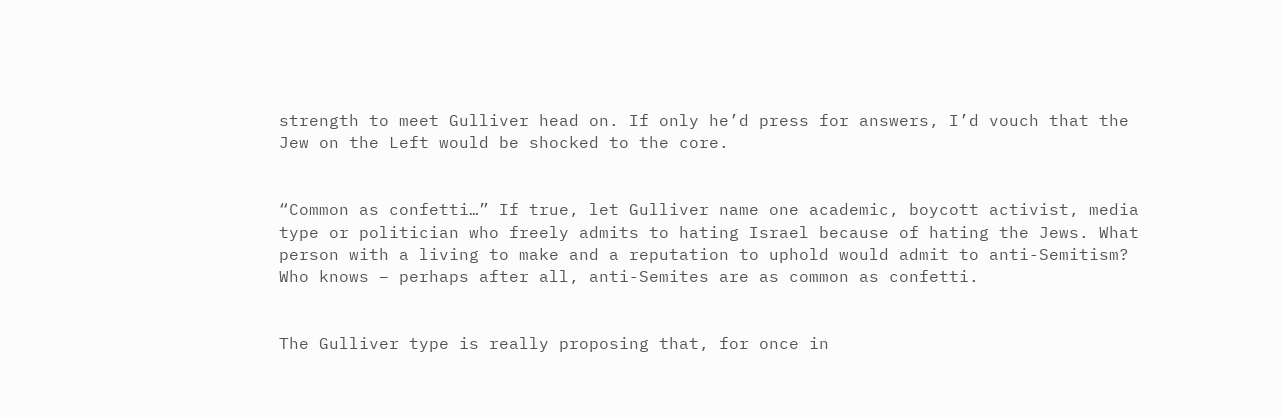strength to meet Gulliver head on. If only he’d press for answers, I’d vouch that the Jew on the Left would be shocked to the core.


“Common as confetti…” If true, let Gulliver name one academic, boycott activist, media type or politician who freely admits to hating Israel because of hating the Jews. What person with a living to make and a reputation to uphold would admit to anti-Semitism? Who knows – perhaps after all, anti-Semites are as common as confetti.


The Gulliver type is really proposing that, for once in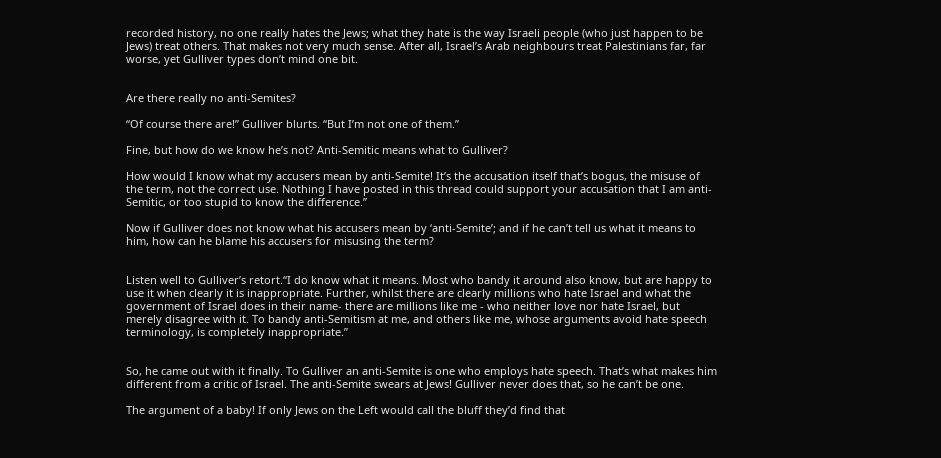recorded history, no one really hates the Jews; what they hate is the way Israeli people (who just happen to be Jews) treat others. That makes not very much sense. After all, Israel’s Arab neighbours treat Palestinians far, far worse, yet Gulliver types don’t mind one bit.


Are there really no anti-Semites?

“Of course there are!” Gulliver blurts. “But I’m not one of them.”

Fine, but how do we know he’s not? Anti-Semitic means what to Gulliver?

How would I know what my accusers mean by anti-Semite! It’s the accusation itself that’s bogus, the misuse of the term, not the correct use. Nothing I have posted in this thread could support your accusation that I am anti-Semitic, or too stupid to know the difference.”

Now if Gulliver does not know what his accusers mean by ‘anti-Semite’; and if he can’t tell us what it means to him, how can he blame his accusers for misusing the term?


Listen well to Gulliver’s retort.“I do know what it means. Most who bandy it around also know, but are happy to use it when clearly it is inappropriate. Further, whilst there are clearly millions who hate Israel and what the government of Israel does in their name- there are millions like me - who neither love nor hate Israel, but merely disagree with it. To bandy anti-Semitism at me, and others like me, whose arguments avoid hate speech terminology, is completely inappropriate.”


So, he came out with it finally. To Gulliver an anti-Semite is one who employs hate speech. That’s what makes him different from a critic of Israel. The anti-Semite swears at Jews! Gulliver never does that, so he can’t be one.

The argument of a baby! If only Jews on the Left would call the bluff they’d find that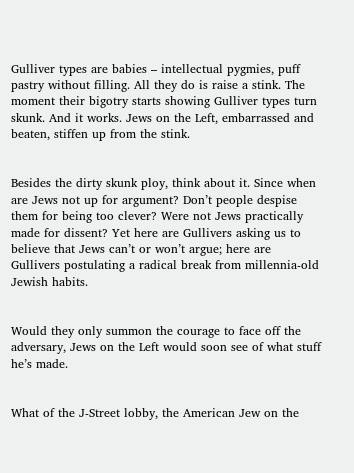Gulliver types are babies – intellectual pygmies, puff pastry without filling. All they do is raise a stink. The moment their bigotry starts showing Gulliver types turn skunk. And it works. Jews on the Left, embarrassed and beaten, stiffen up from the stink.


Besides the dirty skunk ploy, think about it. Since when are Jews not up for argument? Don’t people despise them for being too clever? Were not Jews practically made for dissent? Yet here are Gullivers asking us to believe that Jews can’t or won’t argue; here are Gullivers postulating a radical break from millennia-old Jewish habits.


Would they only summon the courage to face off the adversary, Jews on the Left would soon see of what stuff he’s made.


What of the J-Street lobby, the American Jew on the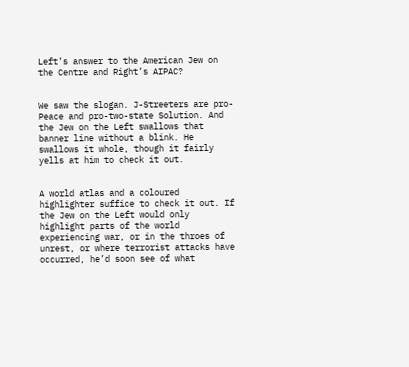Left’s answer to the American Jew on the Centre and Right’s AIPAC?


We saw the slogan. J-Streeters are pro-Peace and pro-two-state Solution. And the Jew on the Left swallows that banner line without a blink. He swallows it whole, though it fairly yells at him to check it out.


A world atlas and a coloured highlighter suffice to check it out. If the Jew on the Left would only highlight parts of the world experiencing war, or in the throes of unrest, or where terrorist attacks have occurred, he’d soon see of what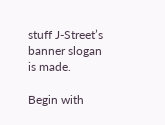stuff J-Street’s banner slogan is made.

Begin with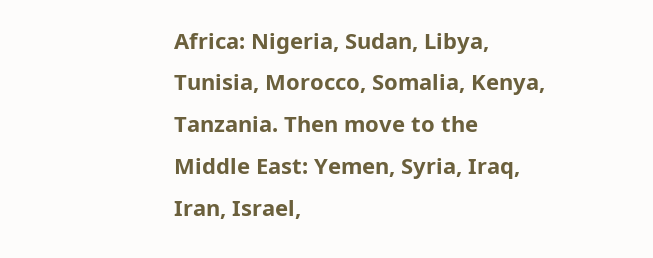Africa: Nigeria, Sudan, Libya, Tunisia, Morocco, Somalia, Kenya, Tanzania. Then move to the Middle East: Yemen, Syria, Iraq, Iran, Israel,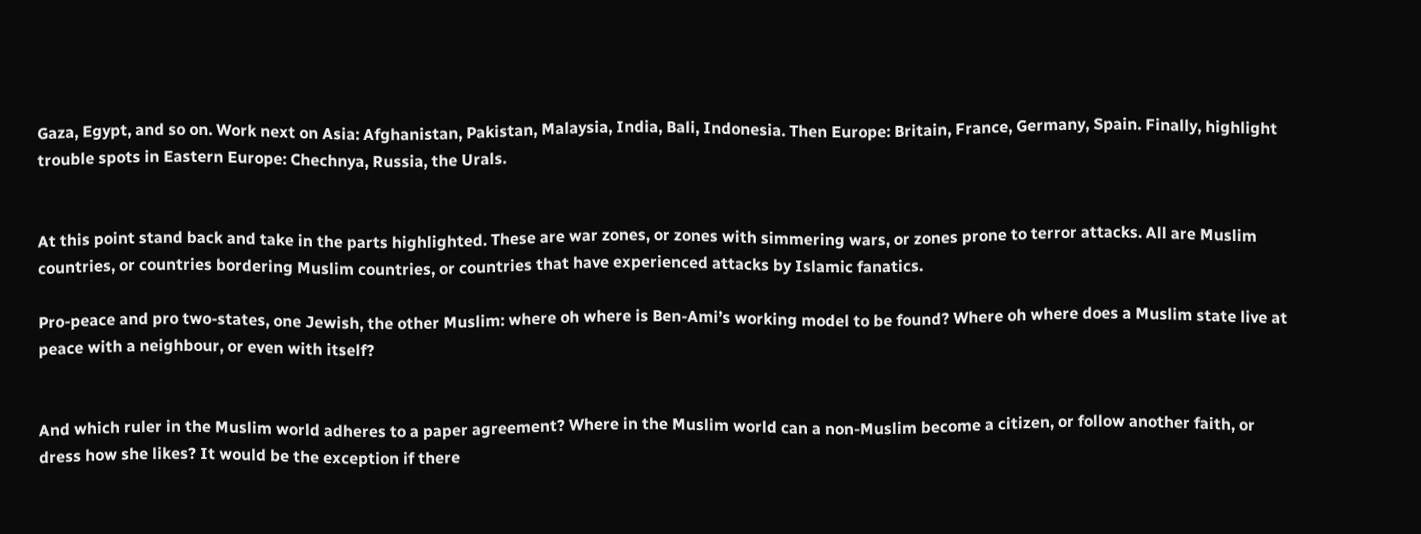Gaza, Egypt, and so on. Work next on Asia: Afghanistan, Pakistan, Malaysia, India, Bali, Indonesia. Then Europe: Britain, France, Germany, Spain. Finally, highlight trouble spots in Eastern Europe: Chechnya, Russia, the Urals.


At this point stand back and take in the parts highlighted. These are war zones, or zones with simmering wars, or zones prone to terror attacks. All are Muslim countries, or countries bordering Muslim countries, or countries that have experienced attacks by Islamic fanatics.

Pro-peace and pro two-states, one Jewish, the other Muslim: where oh where is Ben-Ami’s working model to be found? Where oh where does a Muslim state live at peace with a neighbour, or even with itself?


And which ruler in the Muslim world adheres to a paper agreement? Where in the Muslim world can a non-Muslim become a citizen, or follow another faith, or dress how she likes? It would be the exception if there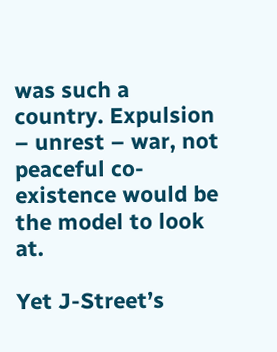was such a country. Expulsion – unrest – war, not peaceful co-existence would be the model to look at.

Yet J-Street’s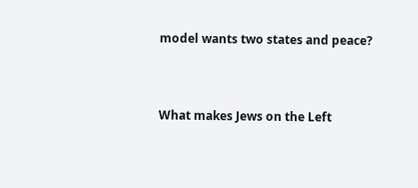model wants two states and peace?


What makes Jews on the Left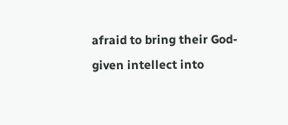afraid to bring their God-given intellect into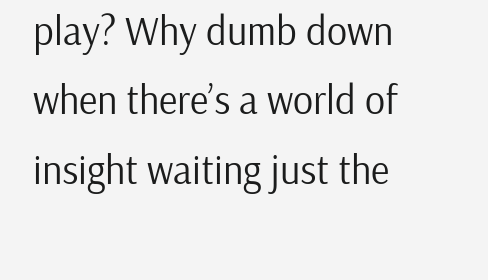play? Why dumb down when there’s a world of insight waiting just the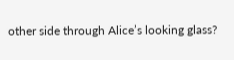other side through Alice’s looking glass?